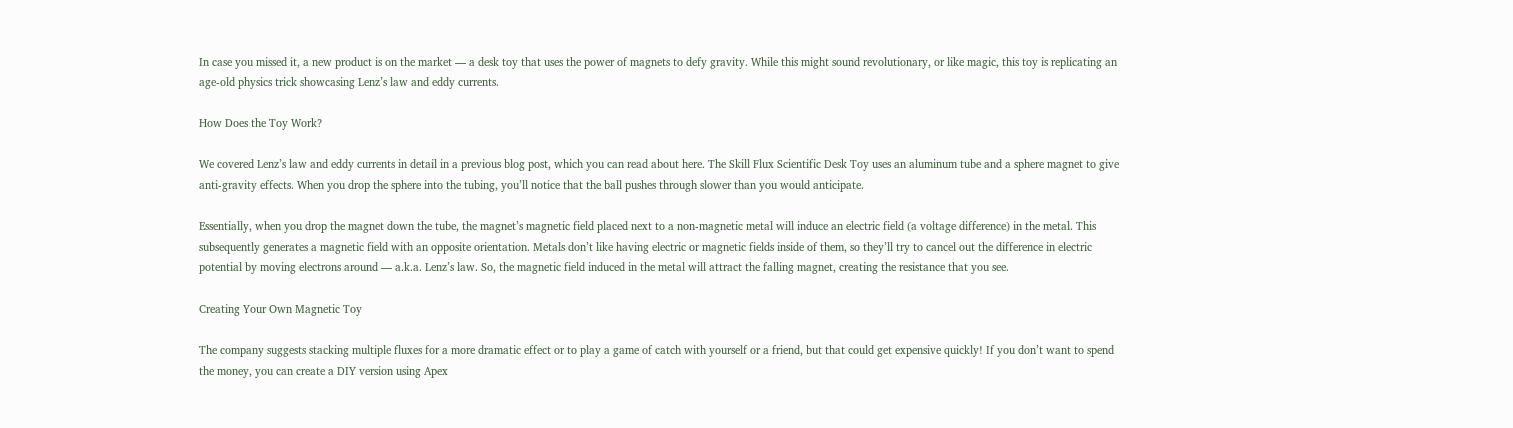In case you missed it, a new product is on the market — a desk toy that uses the power of magnets to defy gravity. While this might sound revolutionary, or like magic, this toy is replicating an age-old physics trick showcasing Lenz’s law and eddy currents.

How Does the Toy Work?

We covered Lenz’s law and eddy currents in detail in a previous blog post, which you can read about here. The Skill Flux Scientific Desk Toy uses an aluminum tube and a sphere magnet to give anti-gravity effects. When you drop the sphere into the tubing, you’ll notice that the ball pushes through slower than you would anticipate.

Essentially, when you drop the magnet down the tube, the magnet’s magnetic field placed next to a non-magnetic metal will induce an electric field (a voltage difference) in the metal. This subsequently generates a magnetic field with an opposite orientation. Metals don’t like having electric or magnetic fields inside of them, so they’ll try to cancel out the difference in electric potential by moving electrons around — a.k.a. Lenz’s law. So, the magnetic field induced in the metal will attract the falling magnet, creating the resistance that you see.

Creating Your Own Magnetic Toy

The company suggests stacking multiple fluxes for a more dramatic effect or to play a game of catch with yourself or a friend, but that could get expensive quickly! If you don’t want to spend the money, you can create a DIY version using Apex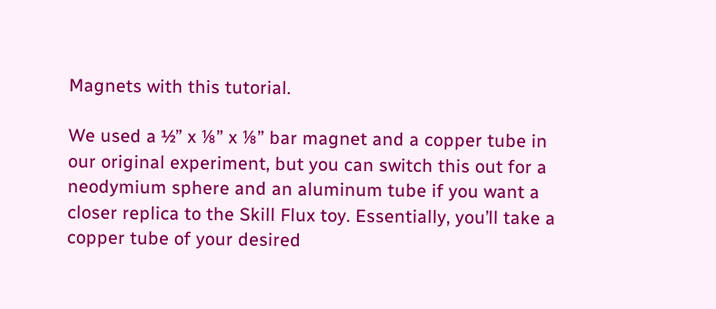Magnets with this tutorial.

We used a ½” x ⅛” x ⅛” bar magnet and a copper tube in our original experiment, but you can switch this out for a neodymium sphere and an aluminum tube if you want a closer replica to the Skill Flux toy. Essentially, you’ll take a copper tube of your desired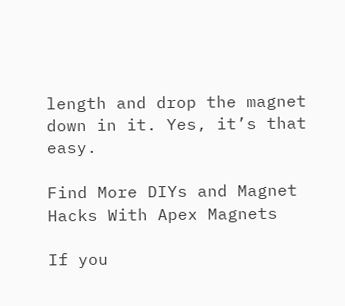length and drop the magnet down in it. Yes, it’s that easy.

Find More DIYs and Magnet Hacks With Apex Magnets

If you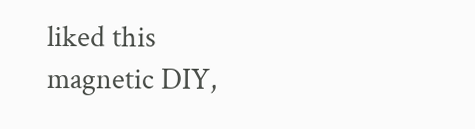liked this magnetic DIY,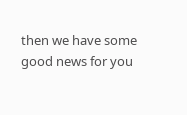then we have some good news for you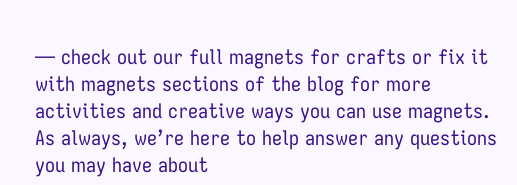— check out our full magnets for crafts or fix it with magnets sections of the blog for more activities and creative ways you can use magnets. As always, we’re here to help answer any questions you may have about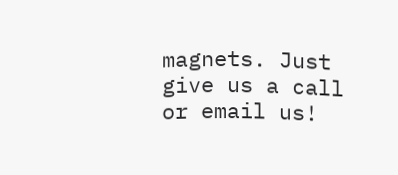magnets. Just give us a call or email us!